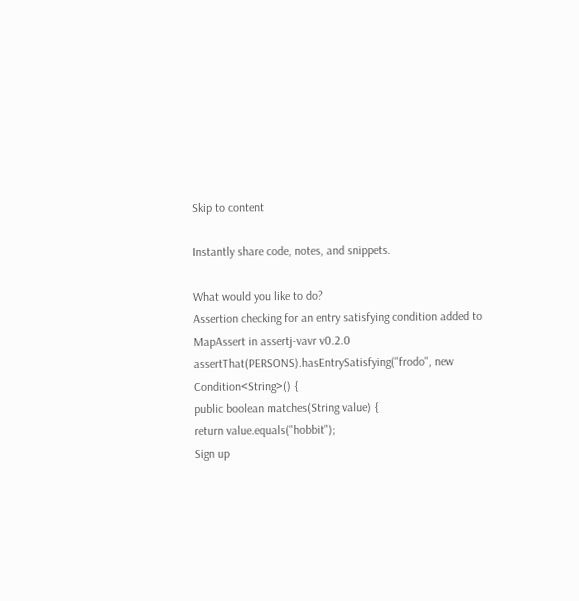Skip to content

Instantly share code, notes, and snippets.

What would you like to do?
Assertion checking for an entry satisfying condition added to MapAssert in assertj-vavr v0.2.0
assertThat(PERSONS).hasEntrySatisfying("frodo", new Condition<String>() {
public boolean matches(String value) {
return value.equals("hobbit");
Sign up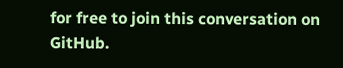for free to join this conversation on GitHub.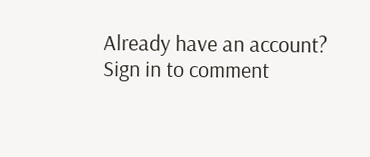Already have an account? Sign in to comment